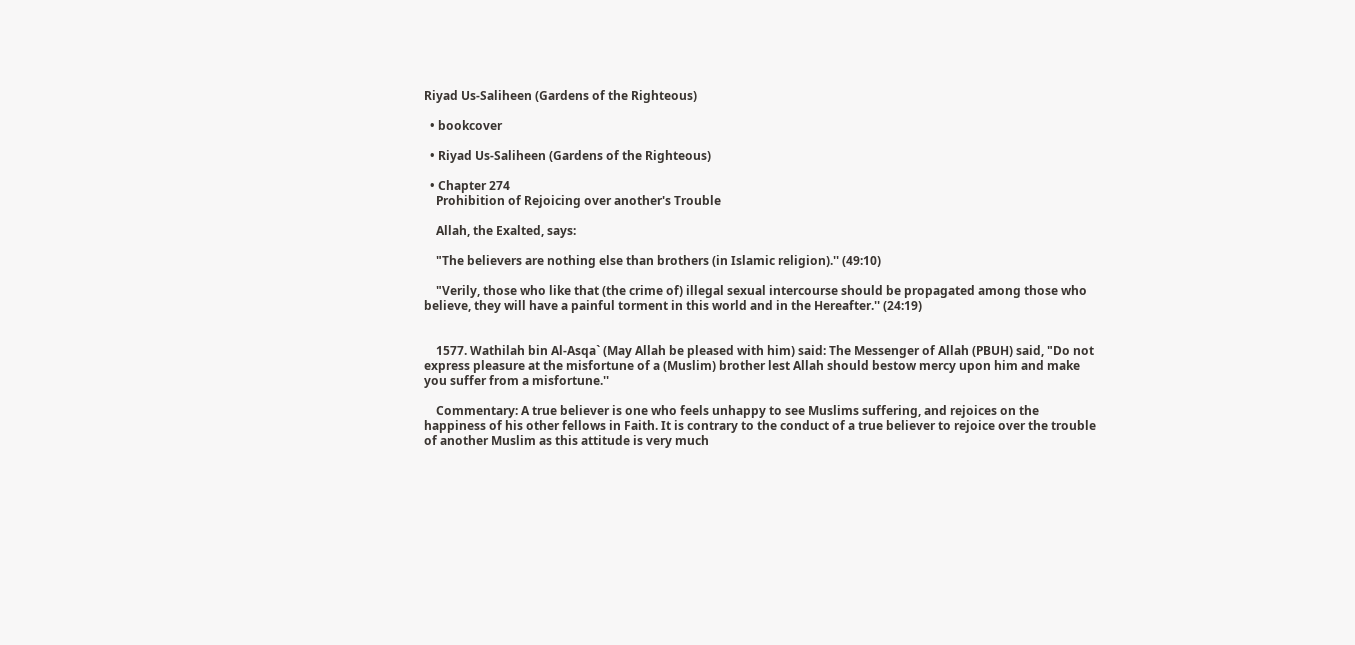Riyad Us-Saliheen (Gardens of the Righteous)

  • bookcover

  • Riyad Us-Saliheen (Gardens of the Righteous)

  • Chapter 274
    Prohibition of Rejoicing over another's Trouble

    Allah, the Exalted, says:

    "The believers are nothing else than brothers (in Islamic religion).'' (49:10)

    "Verily, those who like that (the crime of) illegal sexual intercourse should be propagated among those who believe, they will have a painful torment in this world and in the Hereafter.'' (24:19)


    1577. Wathilah bin Al-Asqa` (May Allah be pleased with him) said: The Messenger of Allah (PBUH) said, "Do not express pleasure at the misfortune of a (Muslim) brother lest Allah should bestow mercy upon him and make you suffer from a misfortune.''

    Commentary: A true believer is one who feels unhappy to see Muslims suffering, and rejoices on the happiness of his other fellows in Faith. It is contrary to the conduct of a true believer to rejoice over the trouble of another Muslim as this attitude is very much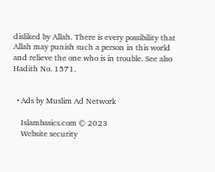disliked by Allah. There is every possibility that Allah may punish such a person in this world and relieve the one who is in trouble. See also Hadith No. 1571.


  • Ads by Muslim Ad Network

    Islambasics.com © 2023
    Website security